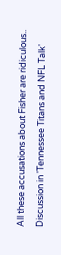All these accusations about Fisher are ridiculous..

Discussion in 'Tennessee Titans and NFL Talk'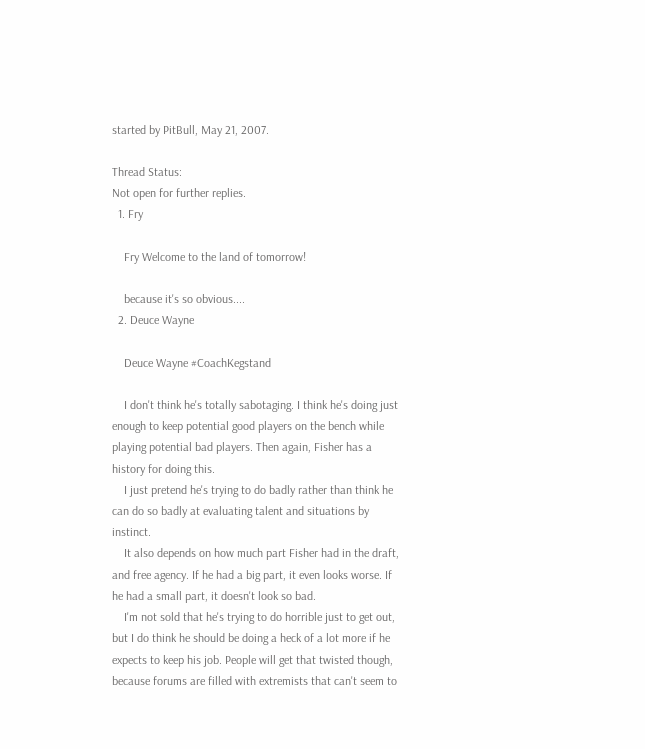started by PitBull, May 21, 2007.

Thread Status:
Not open for further replies.
  1. Fry

    Fry Welcome to the land of tomorrow!

    because it's so obvious....
  2. Deuce Wayne

    Deuce Wayne #CoachKegstand

    I don't think he's totally sabotaging. I think he's doing just enough to keep potential good players on the bench while playing potential bad players. Then again, Fisher has a history for doing this.
    I just pretend he's trying to do badly rather than think he can do so badly at evaluating talent and situations by instinct.
    It also depends on how much part Fisher had in the draft, and free agency. If he had a big part, it even looks worse. If he had a small part, it doesn't look so bad.
    I'm not sold that he's trying to do horrible just to get out, but I do think he should be doing a heck of a lot more if he expects to keep his job. People will get that twisted though, because forums are filled with extremists that can't seem to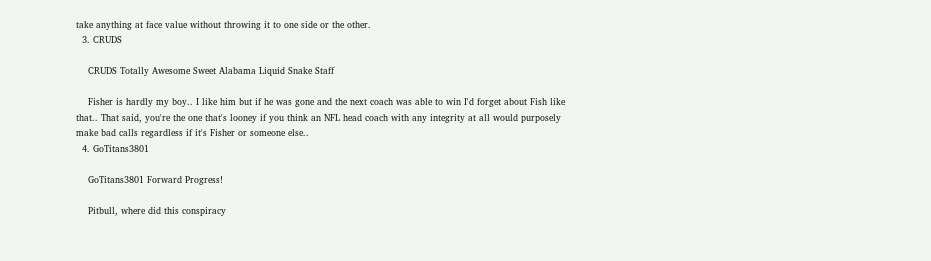take anything at face value without throwing it to one side or the other.
  3. CRUDS

    CRUDS Totally Awesome Sweet Alabama Liquid Snake Staff

    Fisher is hardly my boy.. I like him but if he was gone and the next coach was able to win I'd forget about Fish like that.. That said, you're the one that's looney if you think an NFL head coach with any integrity at all would purposely make bad calls regardless if it's Fisher or someone else..
  4. GoTitans3801

    GoTitans3801 Forward Progress!

    Pitbull, where did this conspiracy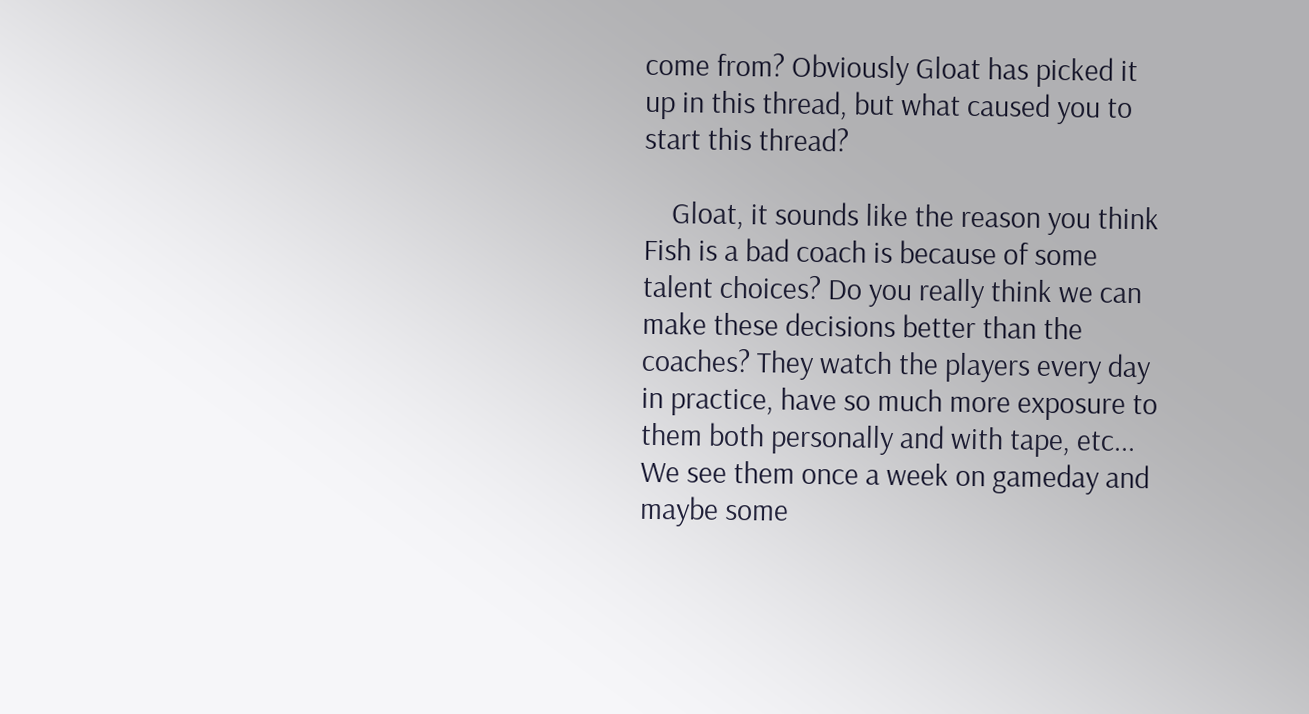come from? Obviously Gloat has picked it up in this thread, but what caused you to start this thread?

    Gloat, it sounds like the reason you think Fish is a bad coach is because of some talent choices? Do you really think we can make these decisions better than the coaches? They watch the players every day in practice, have so much more exposure to them both personally and with tape, etc... We see them once a week on gameday and maybe some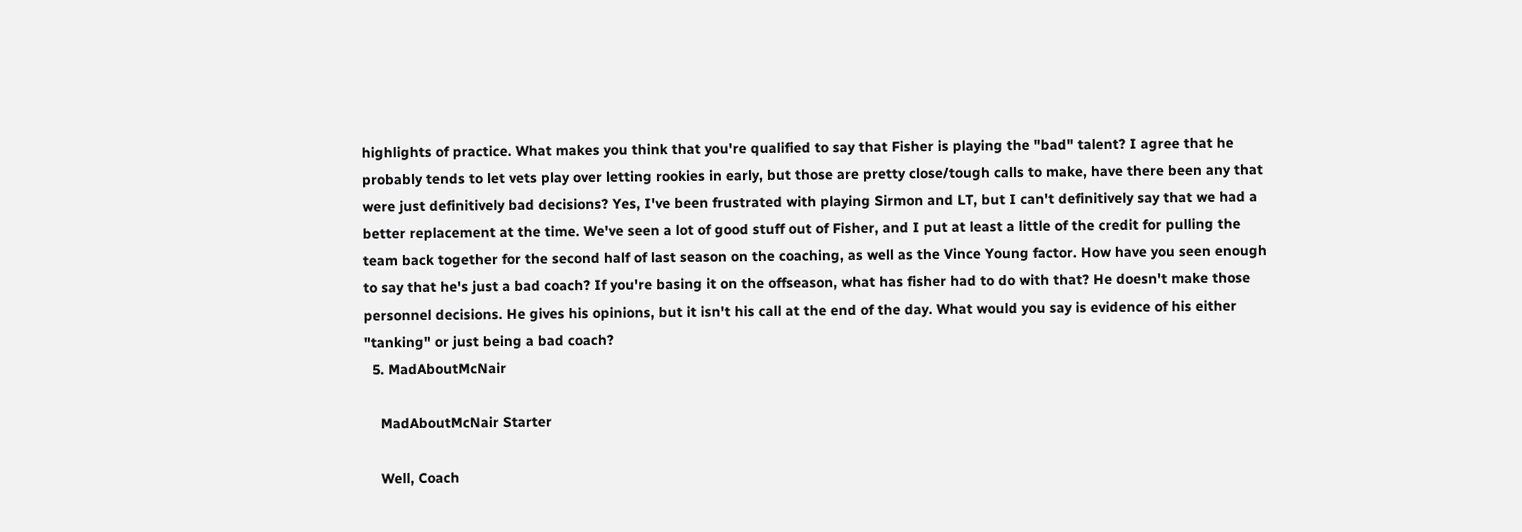highlights of practice. What makes you think that you're qualified to say that Fisher is playing the "bad" talent? I agree that he probably tends to let vets play over letting rookies in early, but those are pretty close/tough calls to make, have there been any that were just definitively bad decisions? Yes, I've been frustrated with playing Sirmon and LT, but I can't definitively say that we had a better replacement at the time. We've seen a lot of good stuff out of Fisher, and I put at least a little of the credit for pulling the team back together for the second half of last season on the coaching, as well as the Vince Young factor. How have you seen enough to say that he's just a bad coach? If you're basing it on the offseason, what has fisher had to do with that? He doesn't make those personnel decisions. He gives his opinions, but it isn't his call at the end of the day. What would you say is evidence of his either "tanking" or just being a bad coach?
  5. MadAboutMcNair

    MadAboutMcNair Starter

    Well, Coach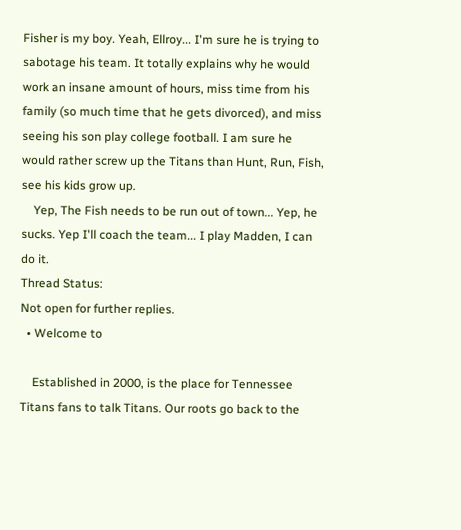Fisher is my boy. Yeah, Ellroy... I'm sure he is trying to sabotage his team. It totally explains why he would work an insane amount of hours, miss time from his family (so much time that he gets divorced), and miss seeing his son play college football. I am sure he would rather screw up the Titans than Hunt, Run, Fish, see his kids grow up.
    Yep, The Fish needs to be run out of town... Yep, he sucks. Yep I'll coach the team... I play Madden, I can do it.
Thread Status:
Not open for further replies.
  • Welcome to

    Established in 2000, is the place for Tennessee Titans fans to talk Titans. Our roots go back to the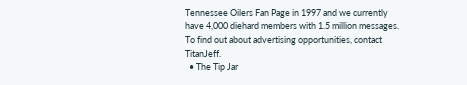Tennessee Oilers Fan Page in 1997 and we currently have 4,000 diehard members with 1.5 million messages. To find out about advertising opportunities, contact TitanJeff.
  • The Tip Jar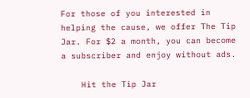For those of you interested in helping the cause, we offer The Tip Jar. For $2 a month, you can become a subscriber and enjoy without ads.

    Hit the Tip Jar